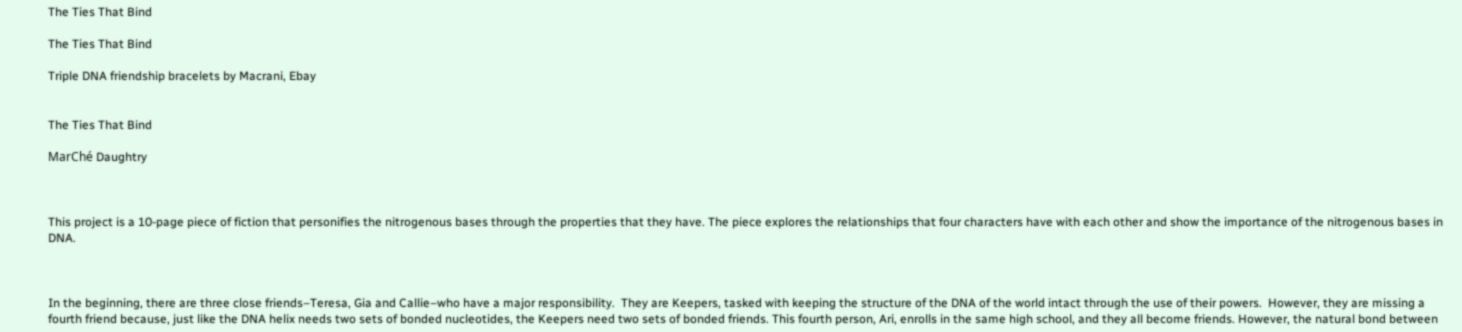The Ties That Bind

The Ties That Bind

Triple DNA friendship bracelets by Macrani, Ebay


The Ties That Bind

MarChé Daughtry



This project is a 10-page piece of fiction that personifies the nitrogenous bases through the properties that they have. The piece explores the relationships that four characters have with each other and show the importance of the nitrogenous bases in DNA.



In the beginning, there are three close friends–Teresa, Gia and Callie–who have a major responsibility.  They are Keepers, tasked with keeping the structure of the DNA of the world intact through the use of their powers.  However, they are missing a fourth friend because, just like the DNA helix needs two sets of bonded nucleotides, the Keepers need two sets of bonded friends. This fourth person, Ari, enrolls in the same high school, and they all become friends. However, the natural bond between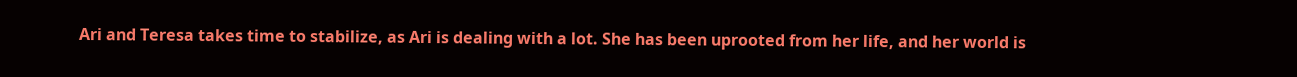Ari and Teresa takes time to stabilize, as Ari is dealing with a lot. She has been uprooted from her life, and her world is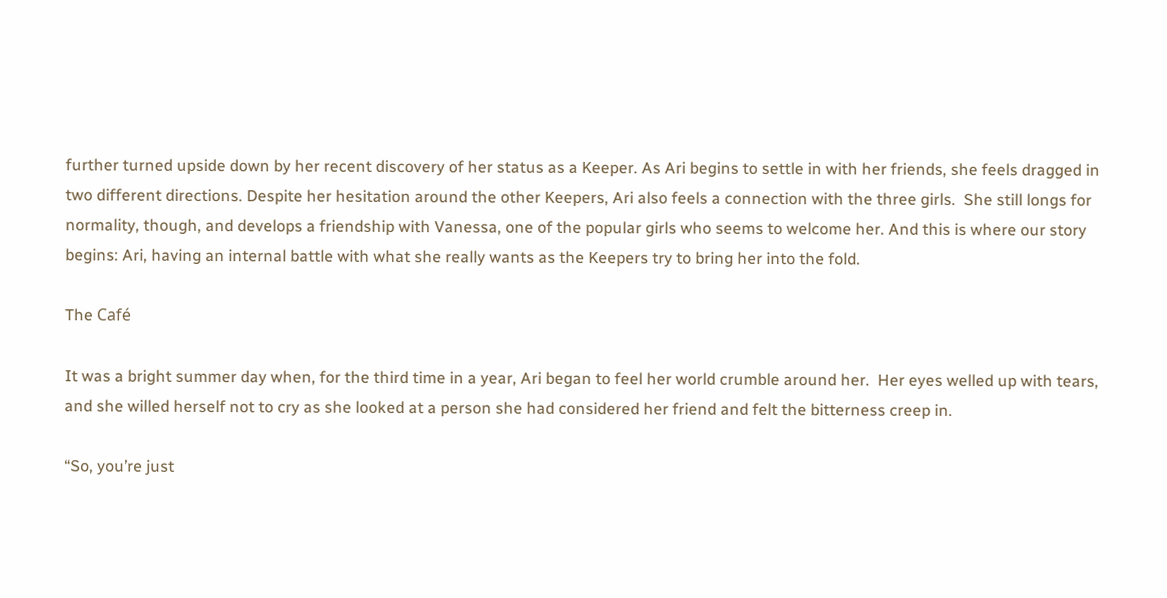further turned upside down by her recent discovery of her status as a Keeper. As Ari begins to settle in with her friends, she feels dragged in two different directions. Despite her hesitation around the other Keepers, Ari also feels a connection with the three girls.  She still longs for normality, though, and develops a friendship with Vanessa, one of the popular girls who seems to welcome her. And this is where our story begins: Ari, having an internal battle with what she really wants as the Keepers try to bring her into the fold.

The Café

It was a bright summer day when, for the third time in a year, Ari began to feel her world crumble around her.  Her eyes welled up with tears, and she willed herself not to cry as she looked at a person she had considered her friend and felt the bitterness creep in.

“So, you’re just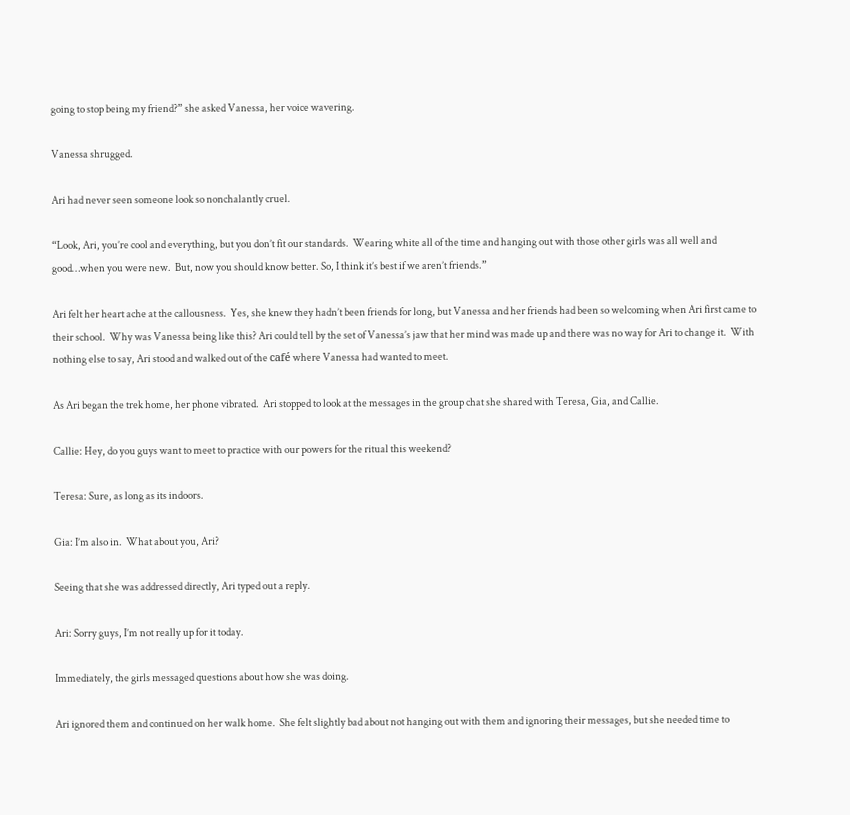going to stop being my friend?” she asked Vanessa, her voice wavering.

Vanessa shrugged.

Ari had never seen someone look so nonchalantly cruel.

“Look, Ari, you’re cool and everything, but you don’t fit our standards.  Wearing white all of the time and hanging out with those other girls was all well and good…when you were new.  But, now you should know better. So, I think it’s best if we aren’t friends.”

Ari felt her heart ache at the callousness.  Yes, she knew they hadn’t been friends for long, but Vanessa and her friends had been so welcoming when Ari first came to their school.  Why was Vanessa being like this? Ari could tell by the set of Vanessa’s jaw that her mind was made up and there was no way for Ari to change it.  With nothing else to say, Ari stood and walked out of the café where Vanessa had wanted to meet.

As Ari began the trek home, her phone vibrated.  Ari stopped to look at the messages in the group chat she shared with Teresa, Gia, and Callie.

Callie: Hey, do you guys want to meet to practice with our powers for the ritual this weekend?

Teresa: Sure, as long as its indoors.

Gia: I’m also in.  What about you, Ari?

Seeing that she was addressed directly, Ari typed out a reply.

Ari: Sorry guys, I’m not really up for it today.

Immediately, the girls messaged questions about how she was doing.

Ari ignored them and continued on her walk home.  She felt slightly bad about not hanging out with them and ignoring their messages, but she needed time to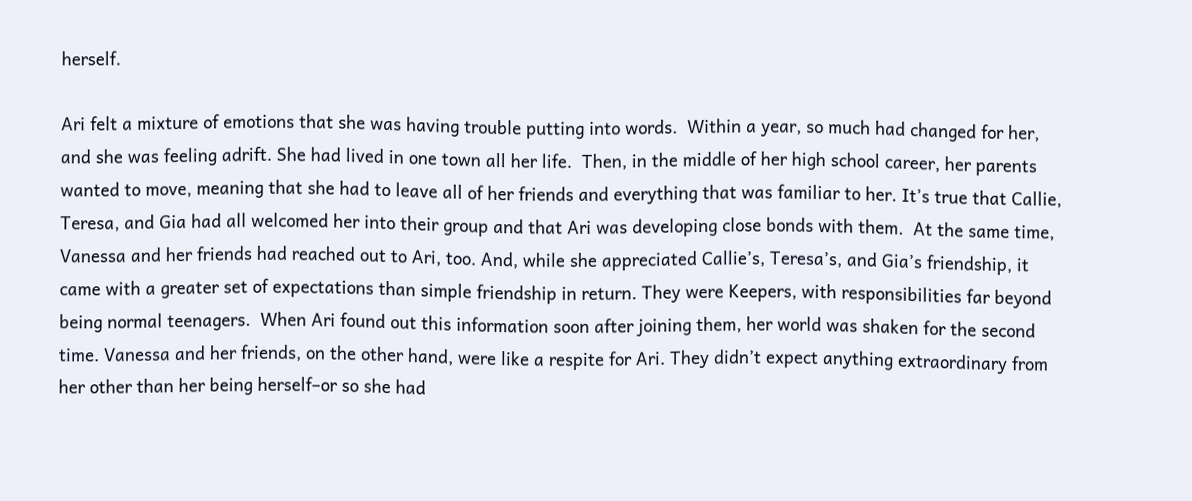herself.

Ari felt a mixture of emotions that she was having trouble putting into words.  Within a year, so much had changed for her, and she was feeling adrift. She had lived in one town all her life.  Then, in the middle of her high school career, her parents wanted to move, meaning that she had to leave all of her friends and everything that was familiar to her. It’s true that Callie, Teresa, and Gia had all welcomed her into their group and that Ari was developing close bonds with them.  At the same time, Vanessa and her friends had reached out to Ari, too. And, while she appreciated Callie’s, Teresa’s, and Gia’s friendship, it came with a greater set of expectations than simple friendship in return. They were Keepers, with responsibilities far beyond being normal teenagers.  When Ari found out this information soon after joining them, her world was shaken for the second time. Vanessa and her friends, on the other hand, were like a respite for Ari. They didn’t expect anything extraordinary from her other than her being herself–or so she had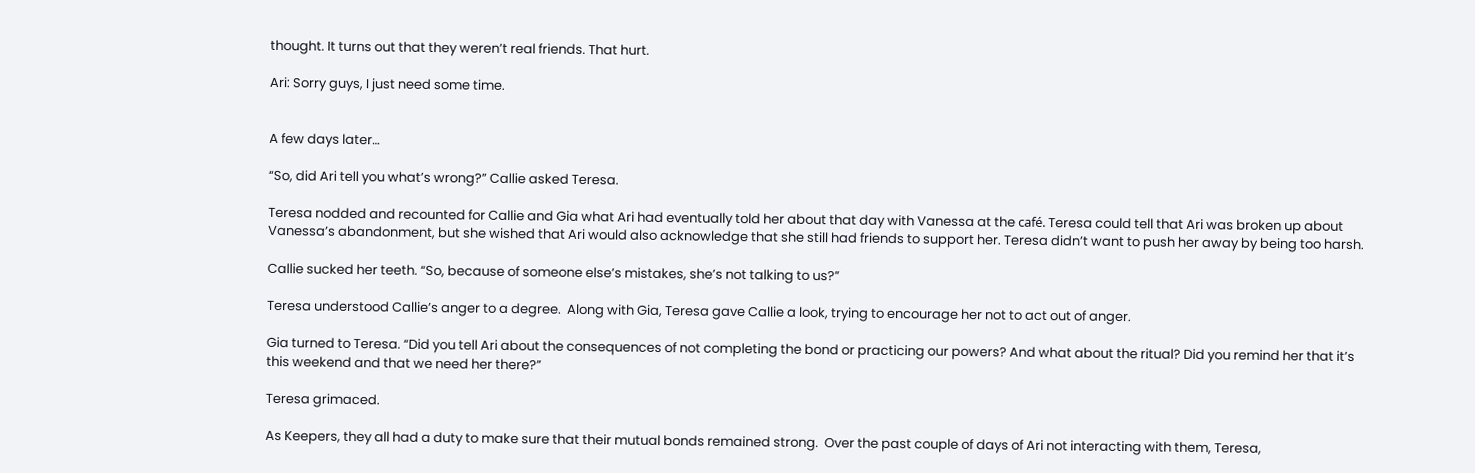thought. It turns out that they weren’t real friends. That hurt.

Ari: Sorry guys, I just need some time.


A few days later…

“So, did Ari tell you what’s wrong?” Callie asked Teresa.

Teresa nodded and recounted for Callie and Gia what Ari had eventually told her about that day with Vanessa at the café. Teresa could tell that Ari was broken up about Vanessa’s abandonment, but she wished that Ari would also acknowledge that she still had friends to support her. Teresa didn’t want to push her away by being too harsh.

Callie sucked her teeth. “So, because of someone else’s mistakes, she’s not talking to us?”

Teresa understood Callie’s anger to a degree.  Along with Gia, Teresa gave Callie a look, trying to encourage her not to act out of anger.

Gia turned to Teresa. “Did you tell Ari about the consequences of not completing the bond or practicing our powers? And what about the ritual? Did you remind her that it’s this weekend and that we need her there?”

Teresa grimaced.

As Keepers, they all had a duty to make sure that their mutual bonds remained strong.  Over the past couple of days of Ari not interacting with them, Teresa,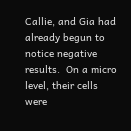Callie, and Gia had already begun to notice negative results.  On a micro level, their cells were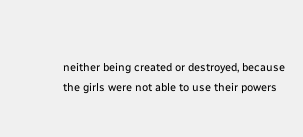neither being created or destroyed, because the girls were not able to use their powers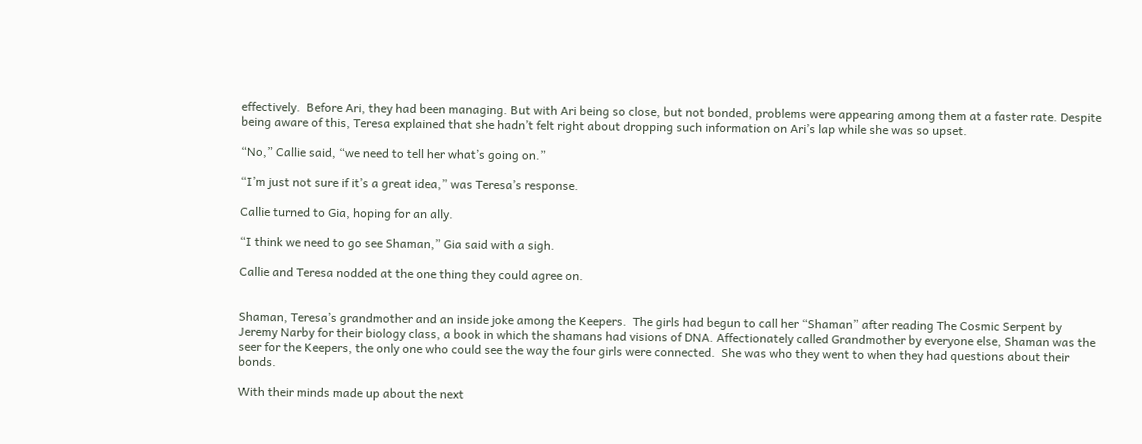effectively.  Before Ari, they had been managing. But with Ari being so close, but not bonded, problems were appearing among them at a faster rate. Despite being aware of this, Teresa explained that she hadn’t felt right about dropping such information on Ari’s lap while she was so upset.

“No,” Callie said, “we need to tell her what’s going on.”

“I’m just not sure if it’s a great idea,” was Teresa’s response.

Callie turned to Gia, hoping for an ally.

“I think we need to go see Shaman,” Gia said with a sigh.

Callie and Teresa nodded at the one thing they could agree on.


Shaman, Teresa’s grandmother and an inside joke among the Keepers.  The girls had begun to call her “Shaman” after reading The Cosmic Serpent by Jeremy Narby for their biology class, a book in which the shamans had visions of DNA. Affectionately called Grandmother by everyone else, Shaman was the seer for the Keepers, the only one who could see the way the four girls were connected.  She was who they went to when they had questions about their bonds.

With their minds made up about the next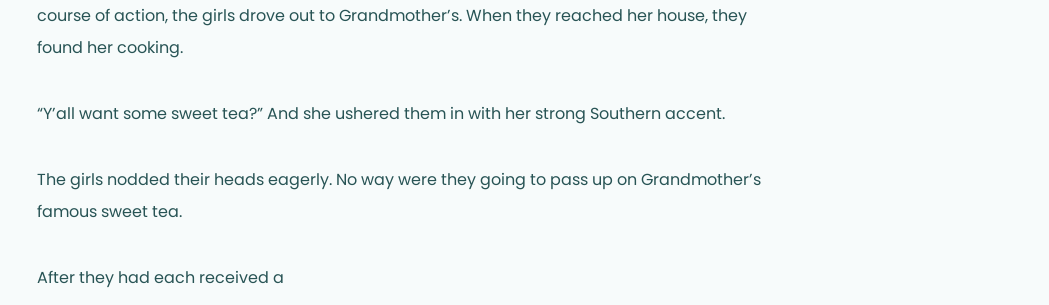course of action, the girls drove out to Grandmother’s. When they reached her house, they found her cooking.

“Y’all want some sweet tea?” And she ushered them in with her strong Southern accent.

The girls nodded their heads eagerly. No way were they going to pass up on Grandmother’s famous sweet tea.

After they had each received a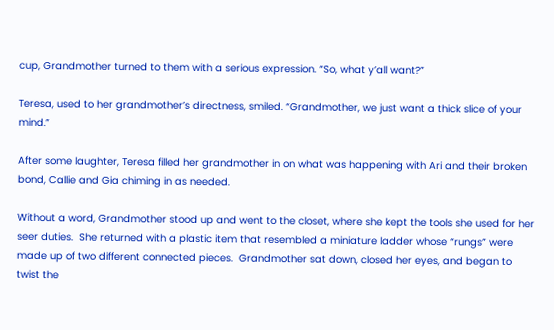cup, Grandmother turned to them with a serious expression. “So, what y’all want?”

Teresa, used to her grandmother’s directness, smiled. “Grandmother, we just want a thick slice of your mind.”

After some laughter, Teresa filled her grandmother in on what was happening with Ari and their broken bond, Callie and Gia chiming in as needed.

Without a word, Grandmother stood up and went to the closet, where she kept the tools she used for her seer duties.  She returned with a plastic item that resembled a miniature ladder whose “rungs” were made up of two different connected pieces.  Grandmother sat down, closed her eyes, and began to twist the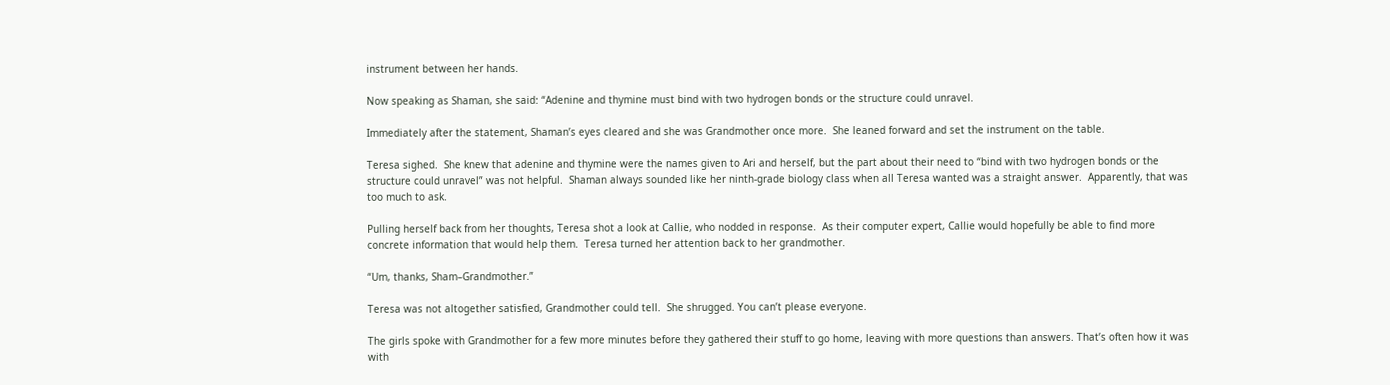instrument between her hands.

Now speaking as Shaman, she said: “Adenine and thymine must bind with two hydrogen bonds or the structure could unravel.

Immediately after the statement, Shaman’s eyes cleared and she was Grandmother once more.  She leaned forward and set the instrument on the table.

Teresa sighed.  She knew that adenine and thymine were the names given to Ari and herself, but the part about their need to “bind with two hydrogen bonds or the structure could unravel” was not helpful.  Shaman always sounded like her ninth-grade biology class when all Teresa wanted was a straight answer.  Apparently, that was too much to ask.

Pulling herself back from her thoughts, Teresa shot a look at Callie, who nodded in response.  As their computer expert, Callie would hopefully be able to find more concrete information that would help them.  Teresa turned her attention back to her grandmother.

“Um, thanks, Sham–Grandmother.”

Teresa was not altogether satisfied, Grandmother could tell.  She shrugged. You can’t please everyone.

The girls spoke with Grandmother for a few more minutes before they gathered their stuff to go home, leaving with more questions than answers. That’s often how it was with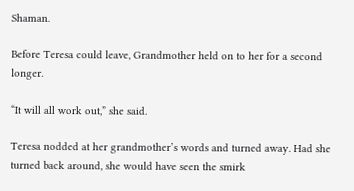Shaman.

Before Teresa could leave, Grandmother held on to her for a second longer.

“It will all work out,” she said.

Teresa nodded at her grandmother’s words and turned away. Had she turned back around, she would have seen the smirk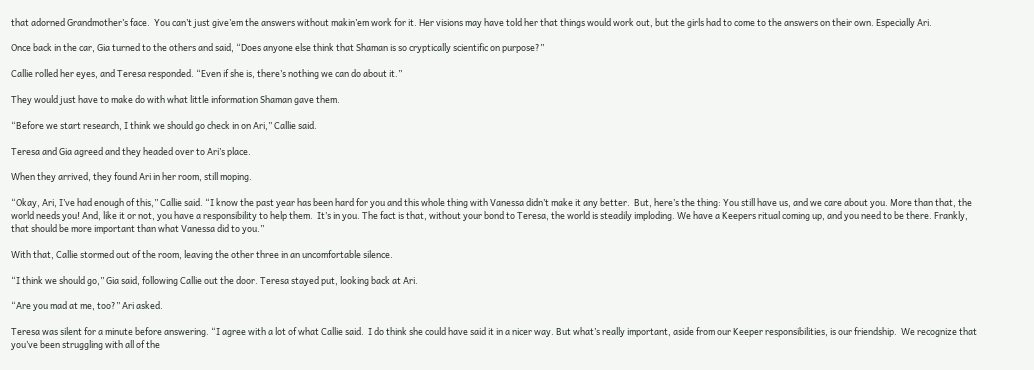that adorned Grandmother’s face.  You can’t just give’em the answers without makin’em work for it. Her visions may have told her that things would work out, but the girls had to come to the answers on their own. Especially Ari.

Once back in the car, Gia turned to the others and said, “Does anyone else think that Shaman is so cryptically scientific on purpose?”

Callie rolled her eyes, and Teresa responded. “Even if she is, there’s nothing we can do about it.”

They would just have to make do with what little information Shaman gave them.

“Before we start research, I think we should go check in on Ari,” Callie said.

Teresa and Gia agreed and they headed over to Ari’s place.

When they arrived, they found Ari in her room, still moping.

“Okay, Ari, I’ve had enough of this,” Callie said. “I know the past year has been hard for you and this whole thing with Vanessa didn’t make it any better.  But, here’s the thing: You still have us, and we care about you. More than that, the world needs you! And, like it or not, you have a responsibility to help them.  It’s in you. The fact is that, without your bond to Teresa, the world is steadily imploding. We have a Keepers ritual coming up, and you need to be there. Frankly, that should be more important than what Vanessa did to you.”

With that, Callie stormed out of the room, leaving the other three in an uncomfortable silence.

“I think we should go,” Gia said, following Callie out the door. Teresa stayed put, looking back at Ari.

“Are you mad at me, too?” Ari asked.

Teresa was silent for a minute before answering. “I agree with a lot of what Callie said.  I do think she could have said it in a nicer way. But what’s really important, aside from our Keeper responsibilities, is our friendship.  We recognize that you’ve been struggling with all of the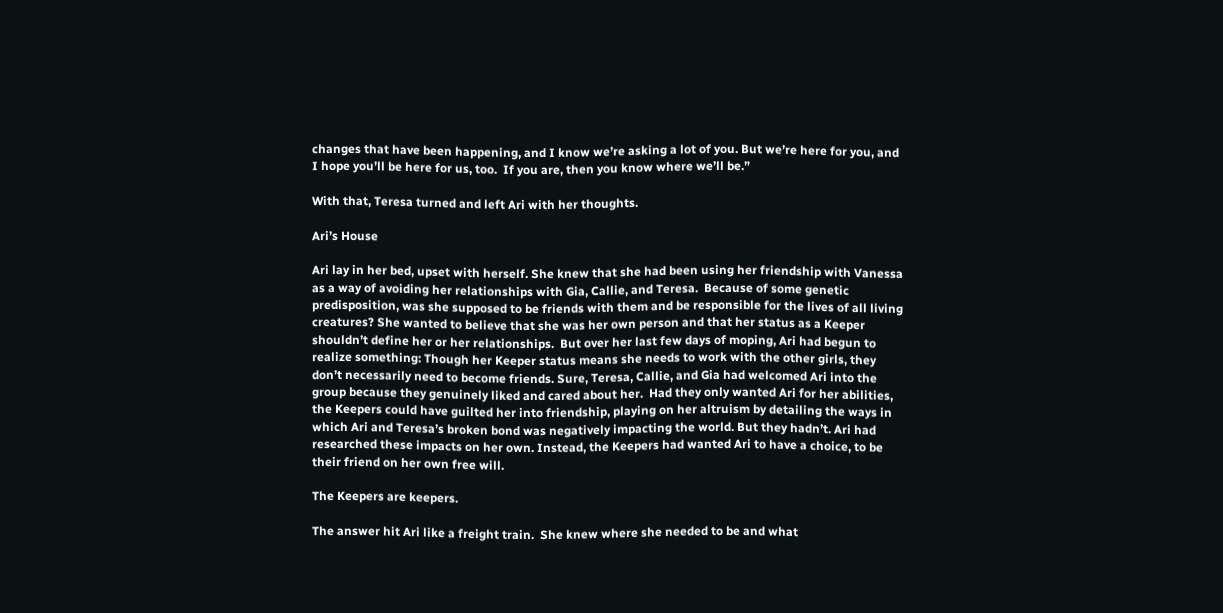changes that have been happening, and I know we’re asking a lot of you. But we’re here for you, and I hope you’ll be here for us, too.  If you are, then you know where we’ll be.”

With that, Teresa turned and left Ari with her thoughts.

Ari’s House

Ari lay in her bed, upset with herself. She knew that she had been using her friendship with Vanessa as a way of avoiding her relationships with Gia, Callie, and Teresa.  Because of some genetic predisposition, was she supposed to be friends with them and be responsible for the lives of all living creatures? She wanted to believe that she was her own person and that her status as a Keeper shouldn’t define her or her relationships.  But over her last few days of moping, Ari had begun to realize something: Though her Keeper status means she needs to work with the other girls, they don’t necessarily need to become friends. Sure, Teresa, Callie, and Gia had welcomed Ari into the group because they genuinely liked and cared about her.  Had they only wanted Ari for her abilities, the Keepers could have guilted her into friendship, playing on her altruism by detailing the ways in which Ari and Teresa’s broken bond was negatively impacting the world. But they hadn’t. Ari had researched these impacts on her own. Instead, the Keepers had wanted Ari to have a choice, to be their friend on her own free will.

The Keepers are keepers.

The answer hit Ari like a freight train.  She knew where she needed to be and what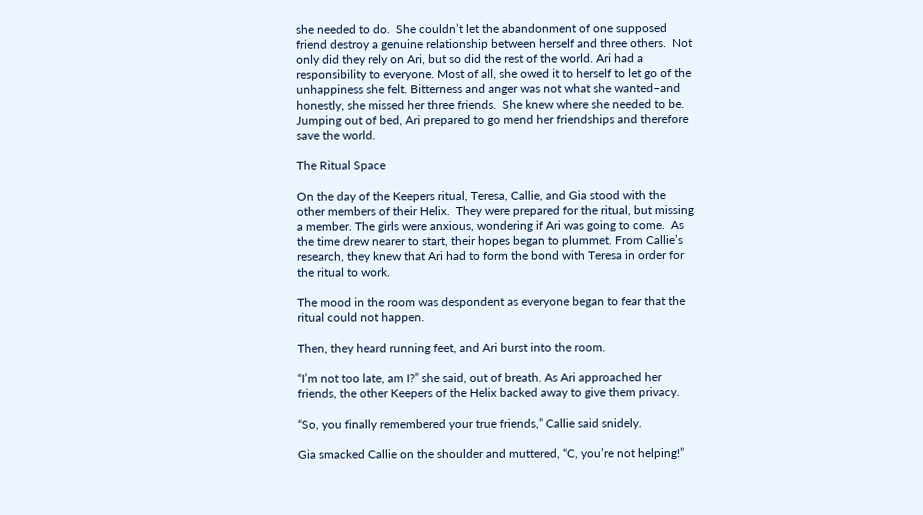she needed to do.  She couldn’t let the abandonment of one supposed friend destroy a genuine relationship between herself and three others.  Not only did they rely on Ari, but so did the rest of the world. Ari had a responsibility to everyone. Most of all, she owed it to herself to let go of the unhappiness she felt. Bitterness and anger was not what she wanted–and honestly, she missed her three friends.  She knew where she needed to be. Jumping out of bed, Ari prepared to go mend her friendships and therefore save the world.

The Ritual Space

On the day of the Keepers ritual, Teresa, Callie, and Gia stood with the other members of their Helix.  They were prepared for the ritual, but missing a member. The girls were anxious, wondering if Ari was going to come.  As the time drew nearer to start, their hopes began to plummet. From Callie’s research, they knew that Ari had to form the bond with Teresa in order for the ritual to work.

The mood in the room was despondent as everyone began to fear that the ritual could not happen.

Then, they heard running feet, and Ari burst into the room.

“I’m not too late, am I?” she said, out of breath. As Ari approached her friends, the other Keepers of the Helix backed away to give them privacy.

“So, you finally remembered your true friends,” Callie said snidely.

Gia smacked Callie on the shoulder and muttered, “C, you’re not helping!”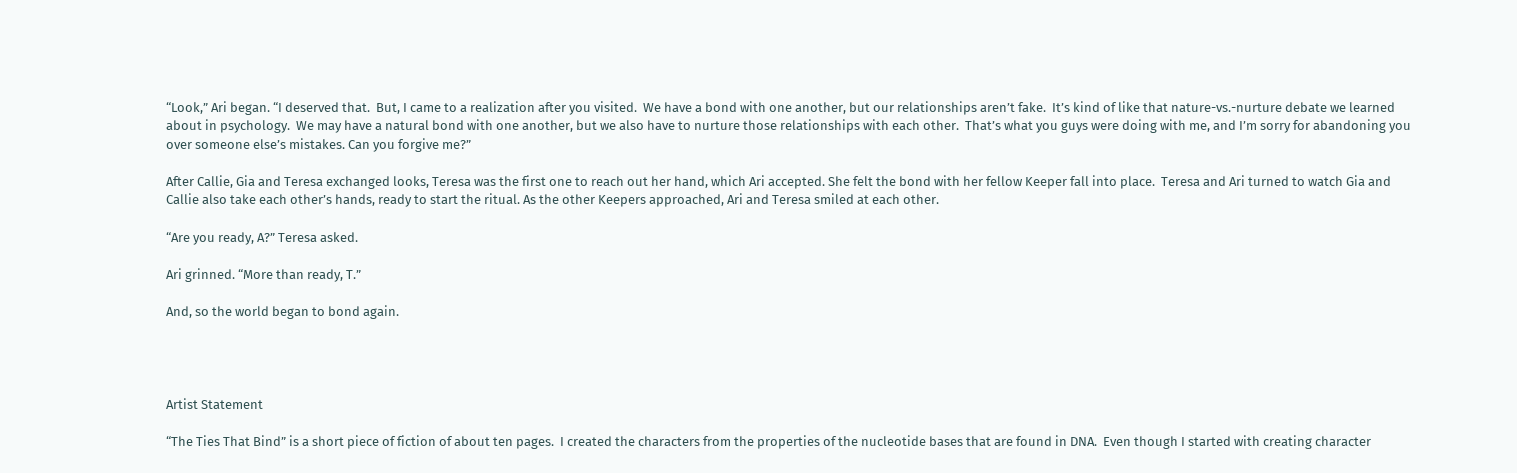“Look,” Ari began. “I deserved that.  But, I came to a realization after you visited.  We have a bond with one another, but our relationships aren’t fake.  It’s kind of like that nature-vs.-nurture debate we learned about in psychology.  We may have a natural bond with one another, but we also have to nurture those relationships with each other.  That’s what you guys were doing with me, and I’m sorry for abandoning you over someone else’s mistakes. Can you forgive me?”

After Callie, Gia and Teresa exchanged looks, Teresa was the first one to reach out her hand, which Ari accepted. She felt the bond with her fellow Keeper fall into place.  Teresa and Ari turned to watch Gia and Callie also take each other’s hands, ready to start the ritual. As the other Keepers approached, Ari and Teresa smiled at each other.

“Are you ready, A?” Teresa asked.

Ari grinned. “More than ready, T.”

And, so the world began to bond again.




Artist Statement

“The Ties That Bind” is a short piece of fiction of about ten pages.  I created the characters from the properties of the nucleotide bases that are found in DNA.  Even though I started with creating character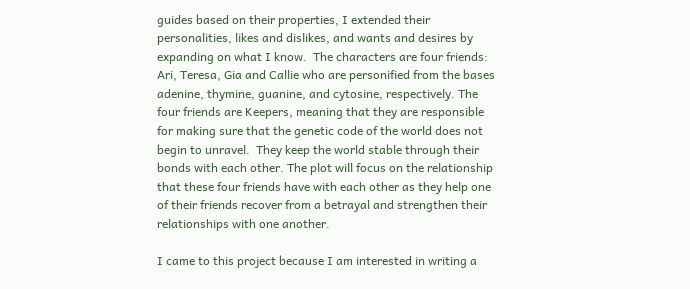guides based on their properties, I extended their personalities, likes and dislikes, and wants and desires by expanding on what I know.  The characters are four friends: Ari, Teresa, Gia and Callie who are personified from the bases adenine, thymine, guanine, and cytosine, respectively. The four friends are Keepers, meaning that they are responsible for making sure that the genetic code of the world does not begin to unravel.  They keep the world stable through their bonds with each other. The plot will focus on the relationship that these four friends have with each other as they help one of their friends recover from a betrayal and strengthen their relationships with one another.

I came to this project because I am interested in writing a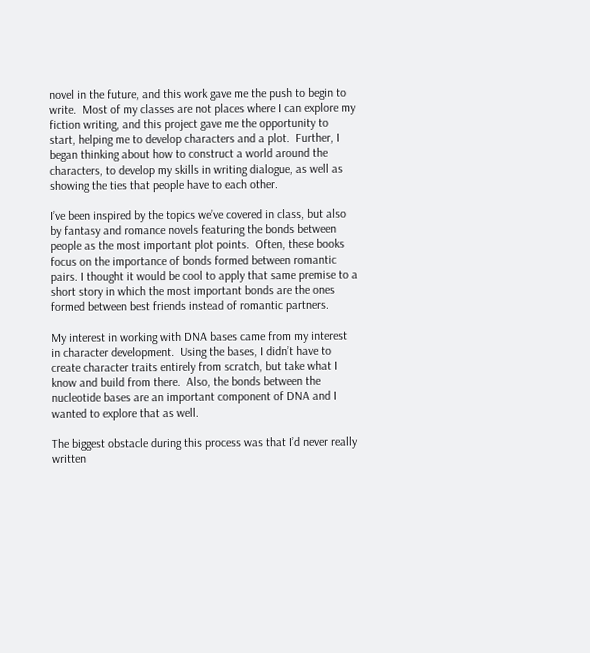novel in the future, and this work gave me the push to begin to write.  Most of my classes are not places where I can explore my fiction writing, and this project gave me the opportunity to start, helping me to develop characters and a plot.  Further, I began thinking about how to construct a world around the characters, to develop my skills in writing dialogue, as well as showing the ties that people have to each other.

I’ve been inspired by the topics we’ve covered in class, but also by fantasy and romance novels featuring the bonds between people as the most important plot points.  Often, these books focus on the importance of bonds formed between romantic pairs. I thought it would be cool to apply that same premise to a short story in which the most important bonds are the ones formed between best friends instead of romantic partners.

My interest in working with DNA bases came from my interest in character development.  Using the bases, I didn’t have to create character traits entirely from scratch, but take what I know and build from there.  Also, the bonds between the nucleotide bases are an important component of DNA and I wanted to explore that as well.

The biggest obstacle during this process was that I’d never really written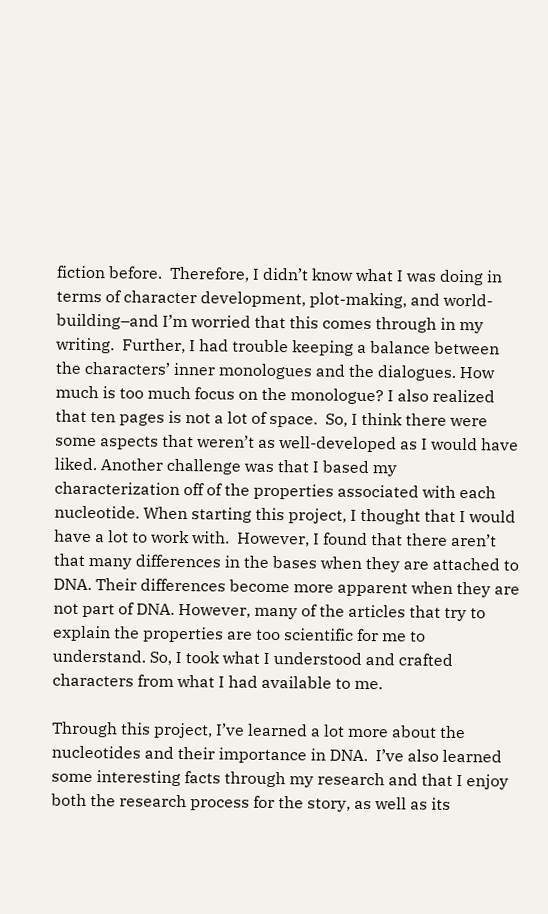fiction before.  Therefore, I didn’t know what I was doing in terms of character development, plot-making, and world-building–and I’m worried that this comes through in my writing.  Further, I had trouble keeping a balance between the characters’ inner monologues and the dialogues. How much is too much focus on the monologue? I also realized that ten pages is not a lot of space.  So, I think there were some aspects that weren’t as well-developed as I would have liked. Another challenge was that I based my characterization off of the properties associated with each nucleotide. When starting this project, I thought that I would have a lot to work with.  However, I found that there aren’t that many differences in the bases when they are attached to DNA. Their differences become more apparent when they are not part of DNA. However, many of the articles that try to explain the properties are too scientific for me to understand. So, I took what I understood and crafted characters from what I had available to me.

Through this project, I’ve learned a lot more about the nucleotides and their importance in DNA.  I’ve also learned some interesting facts through my research and that I enjoy both the research process for the story, as well as its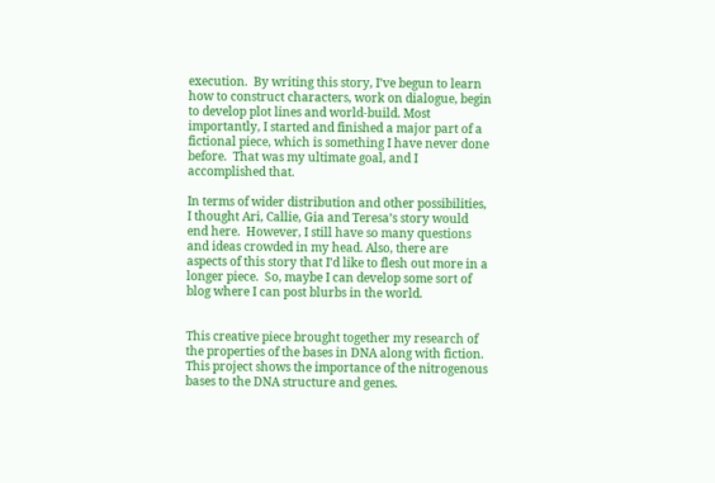execution.  By writing this story, I’ve begun to learn how to construct characters, work on dialogue, begin to develop plot lines and world-build. Most importantly, I started and finished a major part of a fictional piece, which is something I have never done before.  That was my ultimate goal, and I accomplished that.

In terms of wider distribution and other possibilities, I thought Ari, Callie, Gia and Teresa’s story would end here.  However, I still have so many questions and ideas crowded in my head. Also, there are aspects of this story that I’d like to flesh out more in a longer piece.  So, maybe I can develop some sort of blog where I can post blurbs in the world.


This creative piece brought together my research of the properties of the bases in DNA along with fiction.  This project shows the importance of the nitrogenous bases to the DNA structure and genes.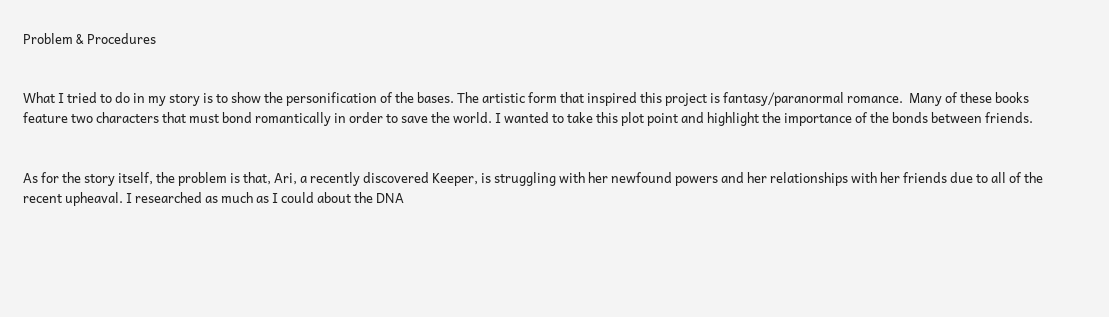Problem & Procedures


What I tried to do in my story is to show the personification of the bases. The artistic form that inspired this project is fantasy/paranormal romance.  Many of these books feature two characters that must bond romantically in order to save the world. I wanted to take this plot point and highlight the importance of the bonds between friends.


As for the story itself, the problem is that, Ari, a recently discovered Keeper, is struggling with her newfound powers and her relationships with her friends due to all of the recent upheaval. I researched as much as I could about the DNA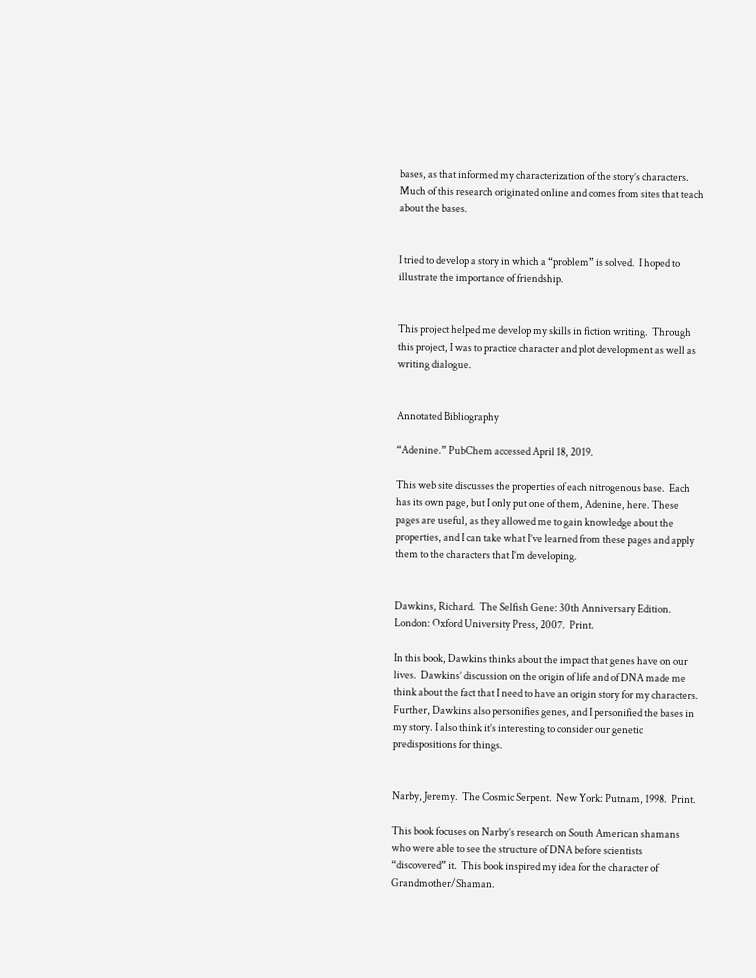bases, as that informed my characterization of the story’s characters.  Much of this research originated online and comes from sites that teach about the bases.


I tried to develop a story in which a “problem” is solved.  I hoped to illustrate the importance of friendship.


This project helped me develop my skills in fiction writing.  Through this project, I was to practice character and plot development as well as writing dialogue.


Annotated Bibliography

“Adenine.” PubChem accessed April 18, 2019.

This web site discusses the properties of each nitrogenous base.  Each has its own page, but I only put one of them, Adenine, here. These pages are useful, as they allowed me to gain knowledge about the properties, and I can take what I’ve learned from these pages and apply them to the characters that I’m developing.


Dawkins, Richard.  The Selfish Gene: 30th Anniversary Edition.  London: Oxford University Press, 2007.  Print.

In this book, Dawkins thinks about the impact that genes have on our lives.  Dawkins’ discussion on the origin of life and of DNA made me think about the fact that I need to have an origin story for my characters.  Further, Dawkins also personifies genes, and I personified the bases in my story. I also think it’s interesting to consider our genetic predispositions for things.


Narby, Jeremy.  The Cosmic Serpent.  New York: Putnam, 1998.  Print.

This book focuses on Narby’s research on South American shamans who were able to see the structure of DNA before scientists “discovered” it.  This book inspired my idea for the character of Grandmother/Shaman.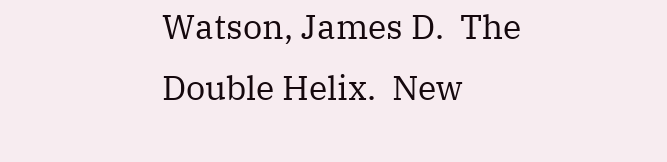Watson, James D.  The Double Helix.  New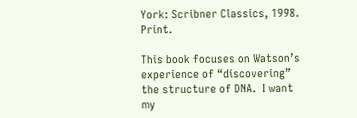York: Scribner Classics, 1998.  Print.

This book focuses on Watson’s experience of “discovering” the structure of DNA.  I want my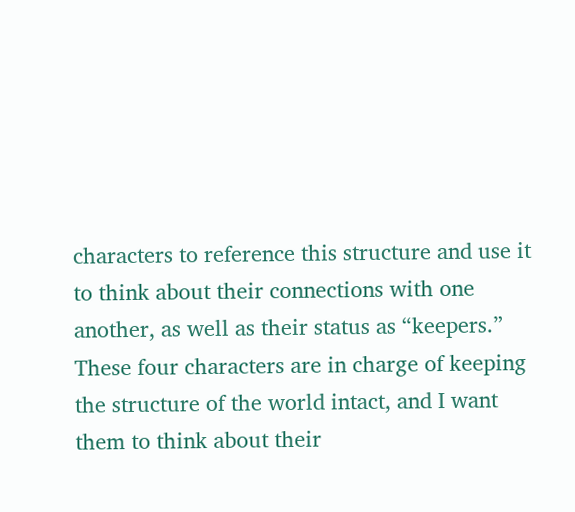characters to reference this structure and use it to think about their connections with one another, as well as their status as “keepers.” These four characters are in charge of keeping the structure of the world intact, and I want them to think about their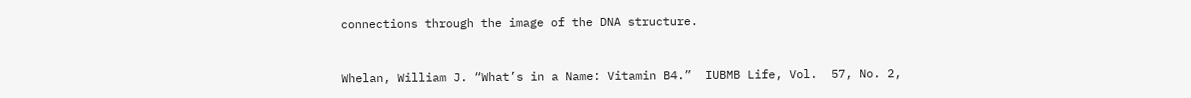connections through the image of the DNA structure.


Whelan, William J. “What’s in a Name: Vitamin B4.”  IUBMB Life, Vol.  57, No. 2,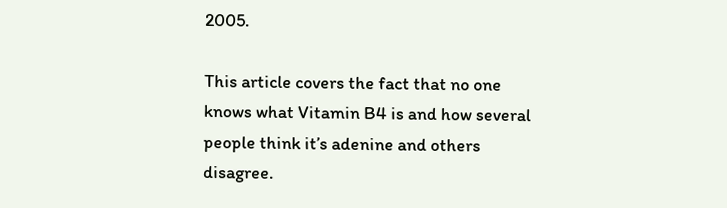2005.

This article covers the fact that no one knows what Vitamin B4 is and how several people think it’s adenine and others disagree.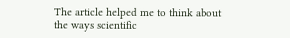The article helped me to think about the ways scientific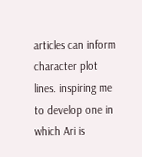articles can inform character plot lines. inspiring me to develop one in which Ari is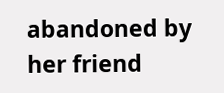abandoned by her friend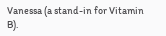Vanessa (a stand-in for Vitamin B).